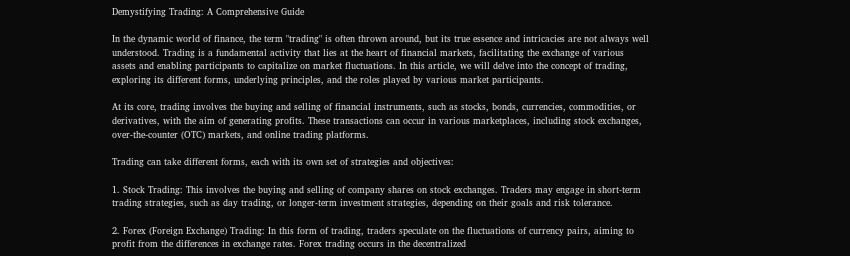Demystifying Trading: A Comprehensive Guide

In the dynamic world of finance, the term "trading" is often thrown around, but its true essence and intricacies are not always well understood. Trading is a fundamental activity that lies at the heart of financial markets, facilitating the exchange of various assets and enabling participants to capitalize on market fluctuations. In this article, we will delve into the concept of trading, exploring its different forms, underlying principles, and the roles played by various market participants.

At its core, trading involves the buying and selling of financial instruments, such as stocks, bonds, currencies, commodities, or derivatives, with the aim of generating profits. These transactions can occur in various marketplaces, including stock exchanges, over-the-counter (OTC) markets, and online trading platforms.

Trading can take different forms, each with its own set of strategies and objectives:

1. Stock Trading: This involves the buying and selling of company shares on stock exchanges. Traders may engage in short-term trading strategies, such as day trading, or longer-term investment strategies, depending on their goals and risk tolerance.

2. Forex (Foreign Exchange) Trading: In this form of trading, traders speculate on the fluctuations of currency pairs, aiming to profit from the differences in exchange rates. Forex trading occurs in the decentralized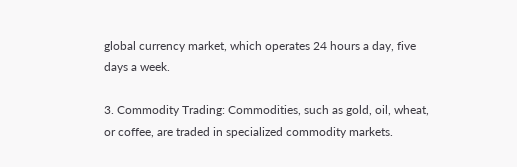global currency market, which operates 24 hours a day, five days a week.

3. Commodity Trading: Commodities, such as gold, oil, wheat, or coffee, are traded in specialized commodity markets.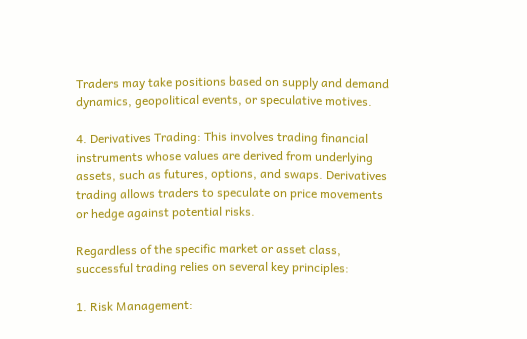Traders may take positions based on supply and demand dynamics, geopolitical events, or speculative motives.

4. Derivatives Trading: This involves trading financial instruments whose values are derived from underlying assets, such as futures, options, and swaps. Derivatives trading allows traders to speculate on price movements or hedge against potential risks.

Regardless of the specific market or asset class, successful trading relies on several key principles:

1. Risk Management: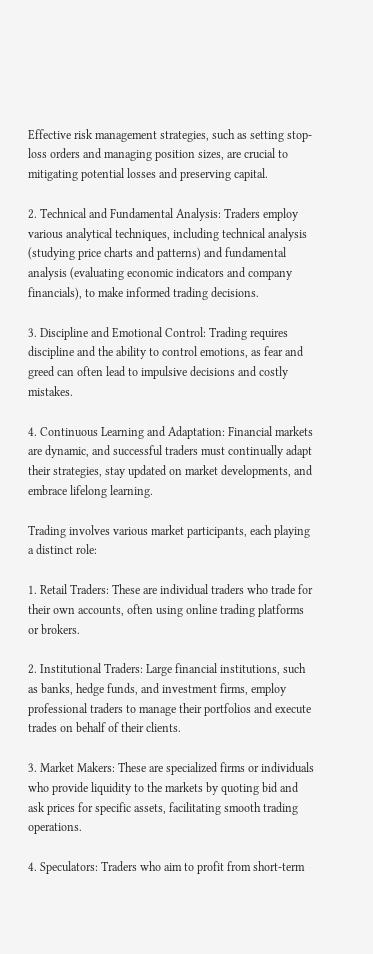Effective risk management strategies, such as setting stop-loss orders and managing position sizes, are crucial to mitigating potential losses and preserving capital.

2. Technical and Fundamental Analysis: Traders employ various analytical techniques, including technical analysis (studying price charts and patterns) and fundamental analysis (evaluating economic indicators and company financials), to make informed trading decisions.

3. Discipline and Emotional Control: Trading requires discipline and the ability to control emotions, as fear and greed can often lead to impulsive decisions and costly mistakes.

4. Continuous Learning and Adaptation: Financial markets are dynamic, and successful traders must continually adapt their strategies, stay updated on market developments, and embrace lifelong learning.

Trading involves various market participants, each playing a distinct role:

1. Retail Traders: These are individual traders who trade for their own accounts, often using online trading platforms or brokers.

2. Institutional Traders: Large financial institutions, such as banks, hedge funds, and investment firms, employ professional traders to manage their portfolios and execute trades on behalf of their clients.

3. Market Makers: These are specialized firms or individuals who provide liquidity to the markets by quoting bid and ask prices for specific assets, facilitating smooth trading operations.

4. Speculators: Traders who aim to profit from short-term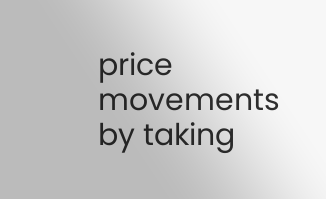price movements by taking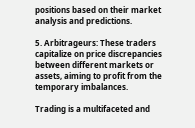positions based on their market analysis and predictions.

5. Arbitrageurs: These traders capitalize on price discrepancies between different markets or assets, aiming to profit from the temporary imbalances.

Trading is a multifaceted and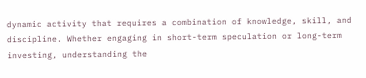dynamic activity that requires a combination of knowledge, skill, and discipline. Whether engaging in short-term speculation or long-term investing, understanding the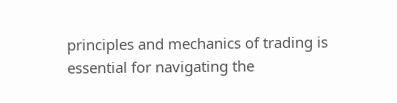principles and mechanics of trading is essential for navigating the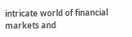intricate world of financial markets and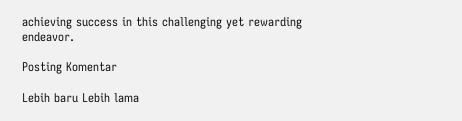achieving success in this challenging yet rewarding endeavor.

Posting Komentar

Lebih baru Lebih lama